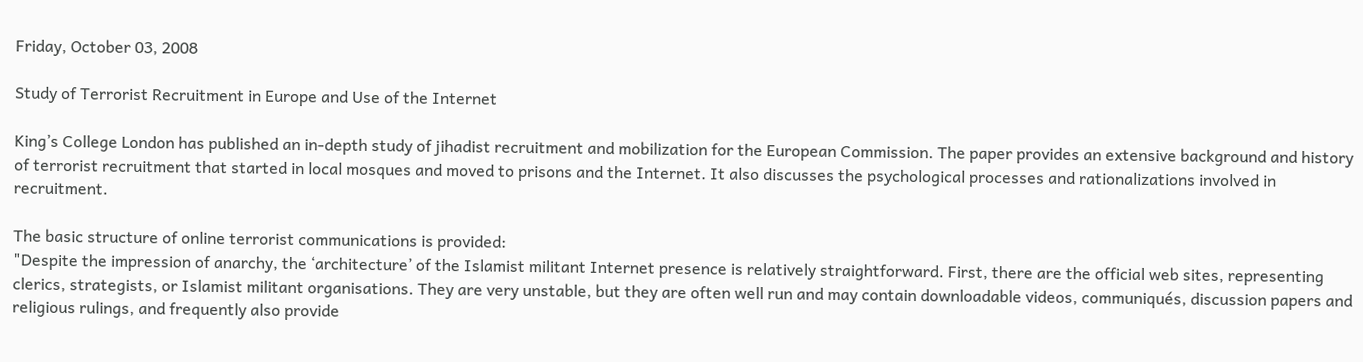Friday, October 03, 2008

Study of Terrorist Recruitment in Europe and Use of the Internet

King’s College London has published an in-depth study of jihadist recruitment and mobilization for the European Commission. The paper provides an extensive background and history of terrorist recruitment that started in local mosques and moved to prisons and the Internet. It also discusses the psychological processes and rationalizations involved in recruitment.

The basic structure of online terrorist communications is provided:
"Despite the impression of anarchy, the ‘architecture’ of the Islamist militant Internet presence is relatively straightforward. First, there are the official web sites, representing clerics, strategists, or Islamist militant organisations. They are very unstable, but they are often well run and may contain downloadable videos, communiqués, discussion papers and religious rulings, and frequently also provide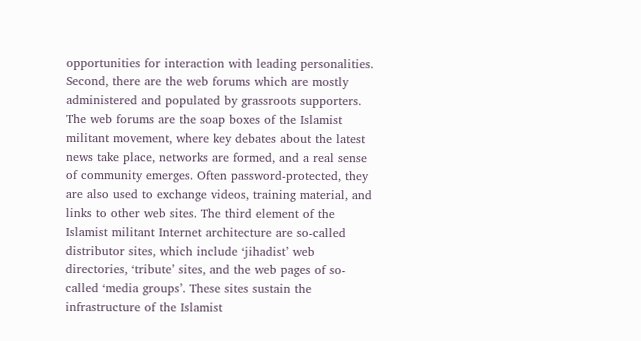opportunities for interaction with leading personalities. Second, there are the web forums which are mostly administered and populated by grassroots supporters. The web forums are the soap boxes of the Islamist militant movement, where key debates about the latest news take place, networks are formed, and a real sense of community emerges. Often password-protected, they are also used to exchange videos, training material, and links to other web sites. The third element of the Islamist militant Internet architecture are so-called distributor sites, which include ‘jihadist’ web directories, ‘tribute’ sites, and the web pages of so-called ‘media groups’. These sites sustain the infrastructure of the Islamist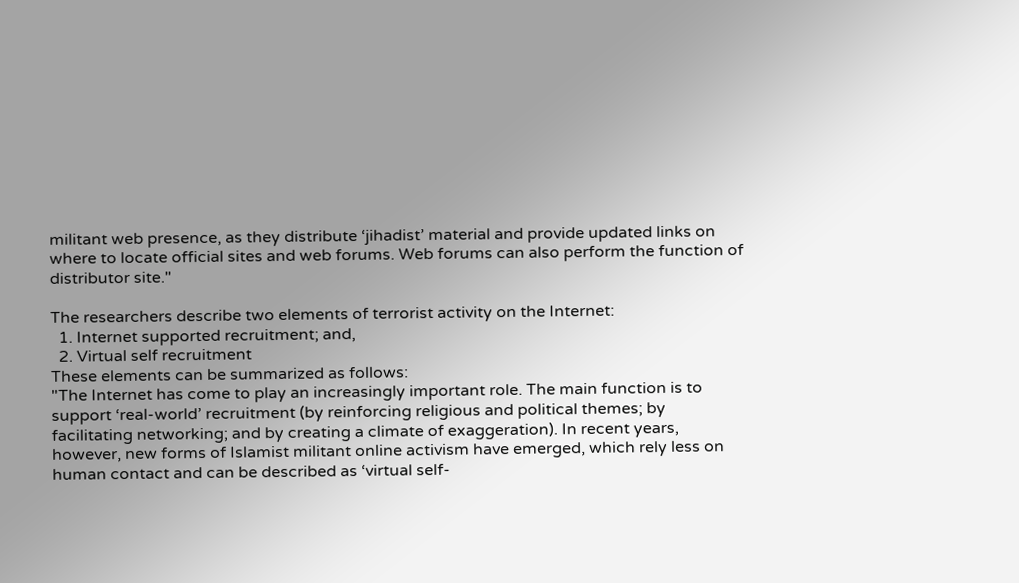militant web presence, as they distribute ‘jihadist’ material and provide updated links on where to locate official sites and web forums. Web forums can also perform the function of distributor site."

The researchers describe two elements of terrorist activity on the Internet:
  1. Internet supported recruitment; and,
  2. Virtual self recruitment
These elements can be summarized as follows:
"The Internet has come to play an increasingly important role. The main function is to support ‘real-world’ recruitment (by reinforcing religious and political themes; by facilitating networking; and by creating a climate of exaggeration). In recent years, however, new forms of Islamist militant online activism have emerged, which rely less on human contact and can be described as ‘virtual self-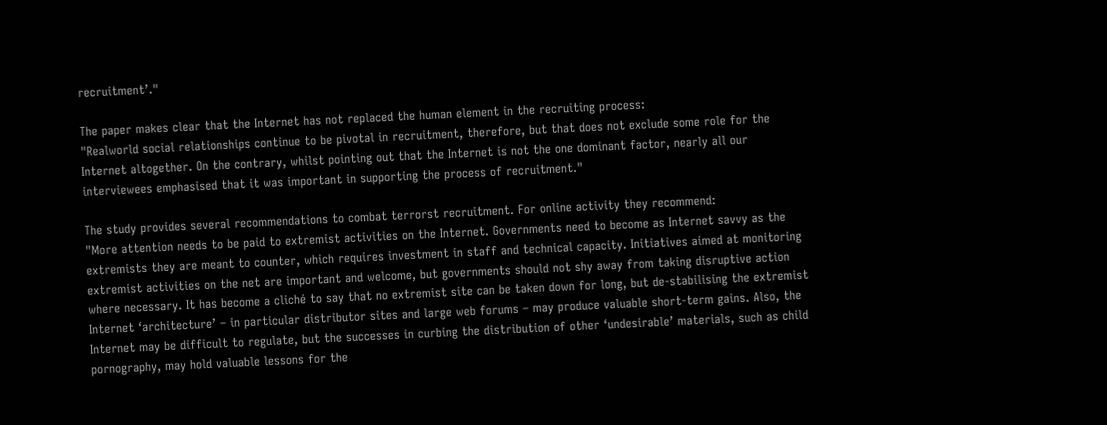recruitment’."

The paper makes clear that the Internet has not replaced the human element in the recruiting process:
"Realworld social relationships continue to be pivotal in recruitment, therefore, but that does not exclude some role for the Internet altogether. On the contrary, whilst pointing out that the Internet is not the one dominant factor, nearly all our interviewees emphasised that it was important in supporting the process of recruitment."

The study provides several recommendations to combat terrorst recruitment. For online activity they recommend:
"More attention needs to be paid to extremist activities on the Internet. Governments need to become as Internet savvy as the extremists they are meant to counter, which requires investment in staff and technical capacity. Initiatives aimed at monitoring extremist activities on the net are important and welcome, but governments should not shy away from taking disruptive action where necessary. It has become a cliché to say that no extremist site can be taken down for long, but de-stabilising the extremist Internet ‘architecture’ – in particular distributor sites and large web forums – may produce valuable short-term gains. Also, the Internet may be difficult to regulate, but the successes in curbing the distribution of other ‘undesirable’ materials, such as child pornography, may hold valuable lessons for the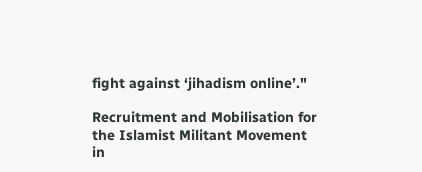fight against ‘jihadism online’."

Recruitment and Mobilisation for the Islamist Militant Movement in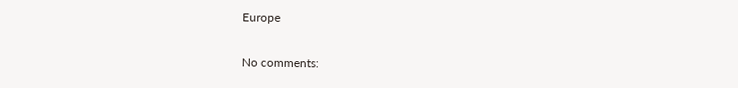Europe

No comments: